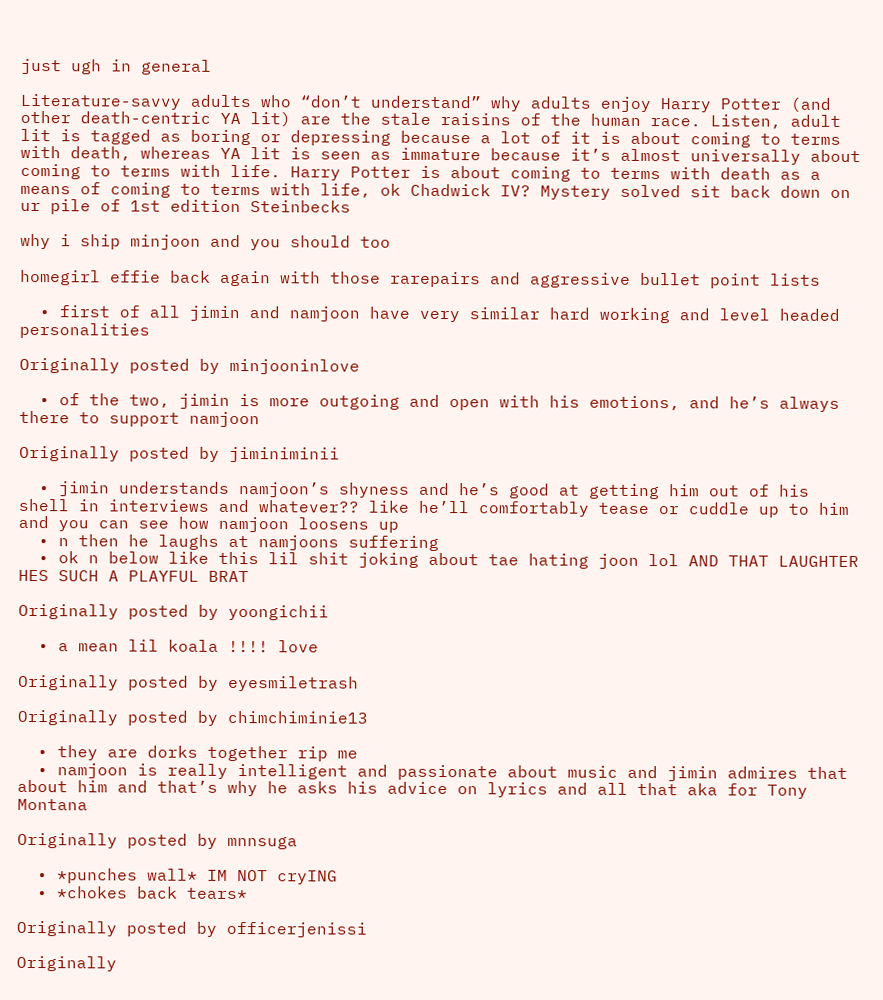just ugh in general

Literature-savvy adults who “don’t understand” why adults enjoy Harry Potter (and other death-centric YA lit) are the stale raisins of the human race. Listen, adult lit is tagged as boring or depressing because a lot of it is about coming to terms with death, whereas YA lit is seen as immature because it’s almost universally about coming to terms with life. Harry Potter is about coming to terms with death as a means of coming to terms with life, ok Chadwick IV? Mystery solved sit back down on ur pile of 1st edition Steinbecks

why i ship minjoon and you should too

homegirl effie back again with those rarepairs and aggressive bullet point lists

  • first of all jimin and namjoon have very similar hard working and level headed personalities

Originally posted by minjooninlove

  • of the two, jimin is more outgoing and open with his emotions, and he’s always there to support namjoon

Originally posted by jiminiminii

  • jimin understands namjoon’s shyness and he’s good at getting him out of his shell in interviews and whatever?? like he’ll comfortably tease or cuddle up to him and you can see how namjoon loosens up
  • n then he laughs at namjoons suffering
  • ok n below like this lil shit joking about tae hating joon lol AND THAT LAUGHTER HES SUCH A PLAYFUL BRAT

Originally posted by yoongichii

  • a mean lil koala !!!! love

Originally posted by eyesmiletrash

Originally posted by chimchiminie13

  • they are dorks together rip me
  • namjoon is really intelligent and passionate about music and jimin admires that about him and that’s why he asks his advice on lyrics and all that aka for Tony Montana

Originally posted by mnnsuga

  • *punches wall* IM NOT cryING
  • *chokes back tears*

Originally posted by officerjenissi

Originally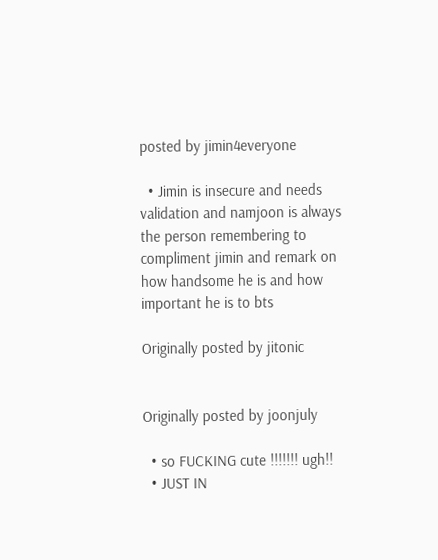posted by jimin4everyone

  • Jimin is insecure and needs validation and namjoon is always the person remembering to compliment jimin and remark on how handsome he is and how important he is to bts

Originally posted by jitonic


Originally posted by joonjuly

  • so FUCKING cute !!!!!!! ugh!!
  • JUST IN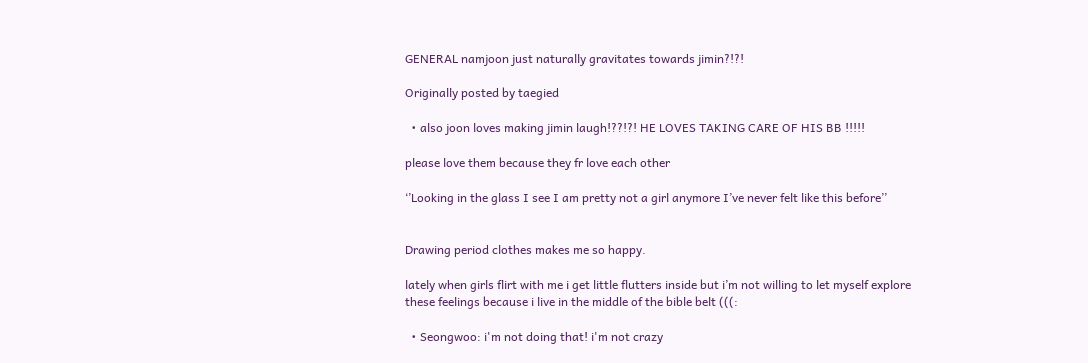GENERAL namjoon just naturally gravitates towards jimin?!?!

Originally posted by taegied

  • also joon loves making jimin laugh!??!?! HE LOVES TAKING CARE OF HIS BB !!!!!

please love them because they fr love each other

‘’Looking in the glass I see I am pretty not a girl anymore I’ve never felt like this before’’


Drawing period clothes makes me so happy.

lately when girls flirt with me i get little flutters inside but i’m not willing to let myself explore these feelings because i live in the middle of the bible belt (((:

  • Seongwoo: i'm not doing that! i'm not crazy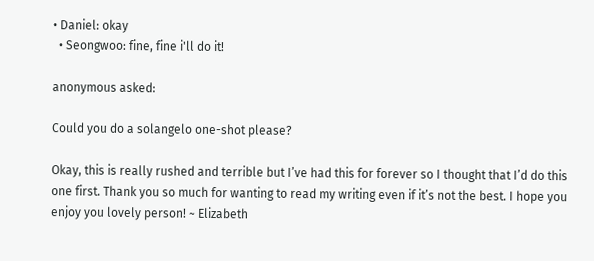• Daniel: okay
  • Seongwoo: fine, fine i'll do it!

anonymous asked:

Could you do a solangelo one-shot please?

Okay, this is really rushed and terrible but I’ve had this for forever so I thought that I’d do this one first. Thank you so much for wanting to read my writing even if it’s not the best. I hope you enjoy you lovely person! ~ Elizabeth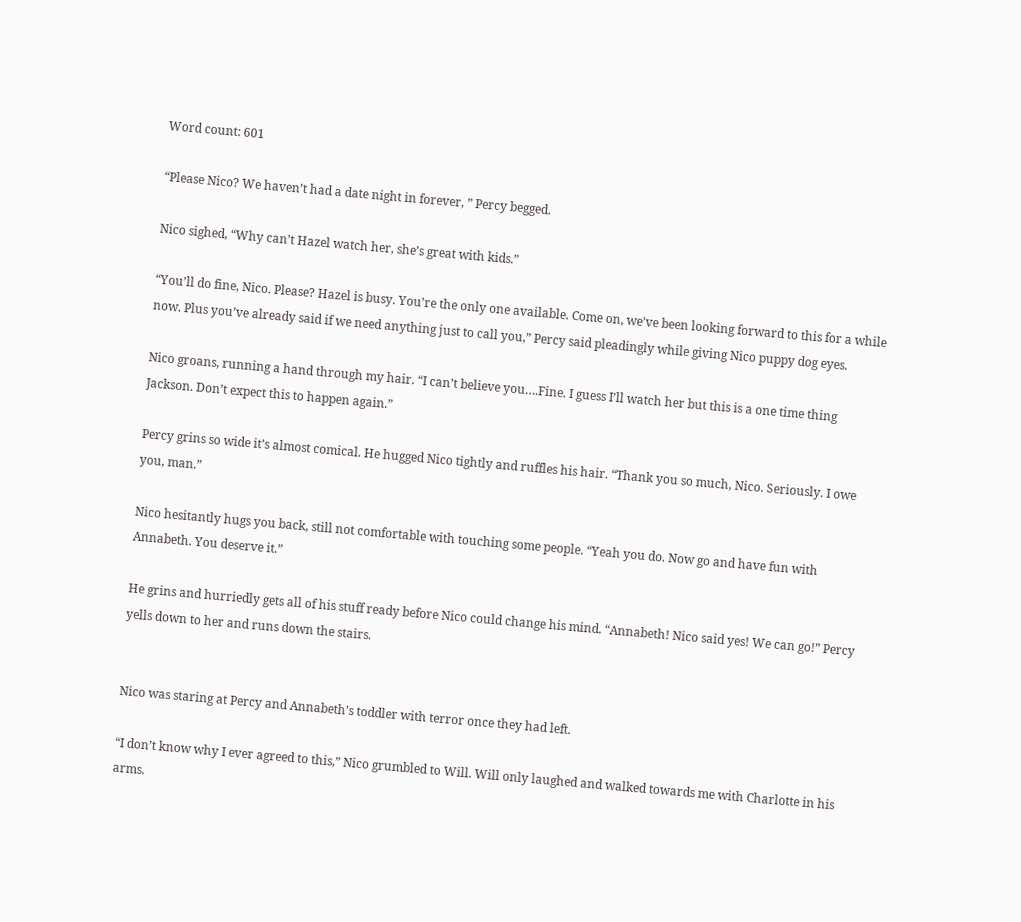Word count: 601

“Please Nico? We haven’t had a date night in forever, ” Percy begged.

Nico sighed, “Why can’t Hazel watch her, she’s great with kids.”

“You’ll do fine, Nico. Please? Hazel is busy. You’re the only one available. Come on, we’ve been looking forward to this for a while now. Plus you’ve already said if we need anything just to call you,” Percy said pleadingly while giving Nico puppy dog eyes.

Nico groans, running a hand through my hair. “I can’t believe you….Fine. I guess I’ll watch her but this is a one time thing Jackson. Don’t expect this to happen again.”

Percy grins so wide it’s almost comical. He hugged Nico tightly and ruffles his hair. “Thank you so much, Nico. Seriously. I owe you, man.”

Nico hesitantly hugs you back, still not comfortable with touching some people. “Yeah you do. Now go and have fun with Annabeth. You deserve it.”

He grins and hurriedly gets all of his stuff ready before Nico could change his mind. “Annabeth! Nico said yes! We can go!” Percy yells down to her and runs down the stairs.


Nico was staring at Percy and Annabeth’s toddler with terror once they had left.

“I don’t know why I ever agreed to this,” Nico grumbled to Will. Will only laughed and walked towards me with Charlotte in his arms.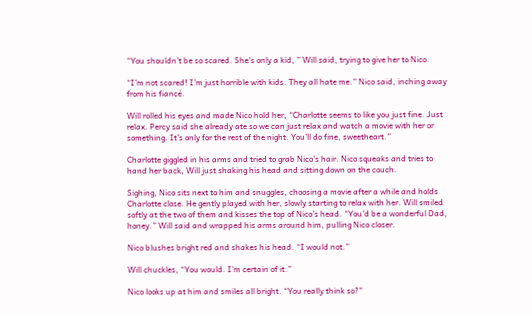“You shouldn’t be so scared. She’s only a kid, ” Will said, trying to give her to Nico.

“I’m not scared! I’m just horrible with kids. They all hate me.” Nico said, inching away from his fiancé.

Will rolled his eyes and made Nico hold her, “Charlotte seems to like you just fine. Just relax. Percy said she already ate so we can just relax and watch a movie with her or something. It’s only for the rest of the night. You’ll do fine, sweetheart.”

Charlotte giggled in his arms and tried to grab Nico’s hair. Nico squeaks and tries to hand her back, Will just shaking his head and sitting down on the couch.

Sighing, Nico sits next to him and snuggles, choosing a movie after a while and holds Charlotte close. He gently played with her, slowly starting to relax with her. Will smiled softly at the two of them and kisses the top of Nico’s head. “You’d be a wonderful Dad, honey.” Will said and wrapped his arms around him, pulling Nico closer.

Nico blushes bright red and shakes his head. “I would not.”

Will chuckles, “You would. I’m certain of it.”

Nico looks up at him and smiles all bright. “You really think so?”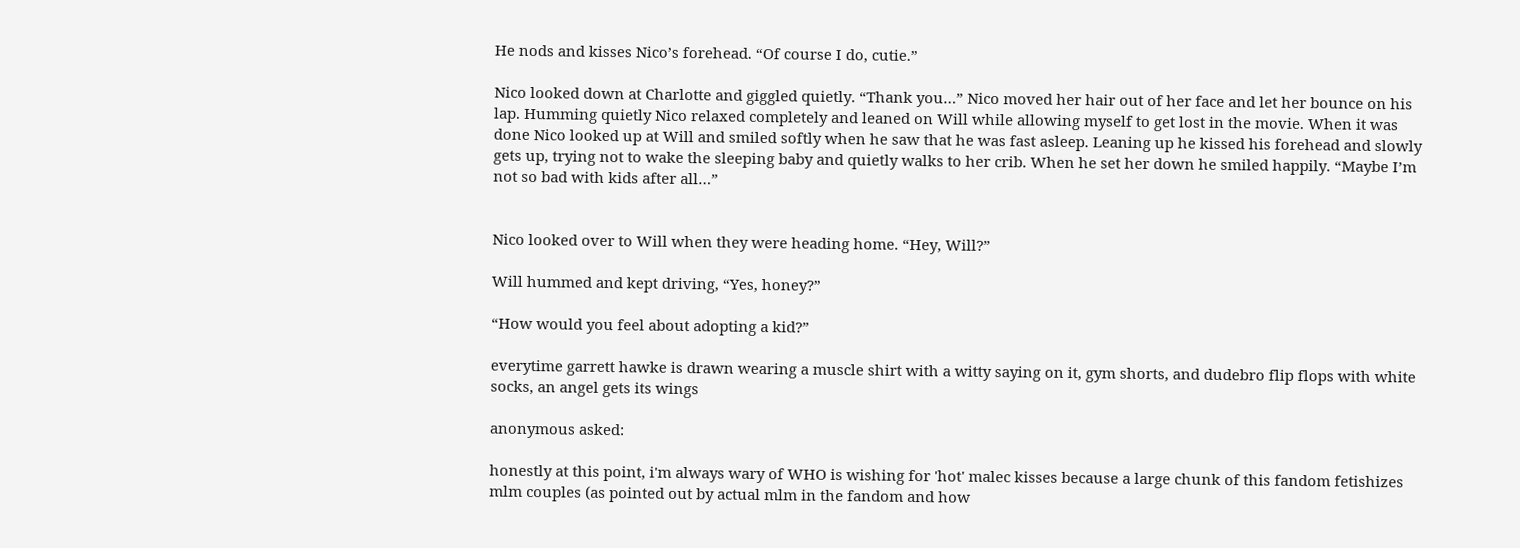He nods and kisses Nico’s forehead. “Of course I do, cutie.”

Nico looked down at Charlotte and giggled quietly. “Thank you…” Nico moved her hair out of her face and let her bounce on his lap. Humming quietly Nico relaxed completely and leaned on Will while allowing myself to get lost in the movie. When it was done Nico looked up at Will and smiled softly when he saw that he was fast asleep. Leaning up he kissed his forehead and slowly gets up, trying not to wake the sleeping baby and quietly walks to her crib. When he set her down he smiled happily. “Maybe I’m not so bad with kids after all…”


Nico looked over to Will when they were heading home. “Hey, Will?”

Will hummed and kept driving, “Yes, honey?”

“How would you feel about adopting a kid?”

everytime garrett hawke is drawn wearing a muscle shirt with a witty saying on it, gym shorts, and dudebro flip flops with white socks, an angel gets its wings

anonymous asked:

honestly at this point, i'm always wary of WHO is wishing for 'hot' malec kisses because a large chunk of this fandom fetishizes mlm couples (as pointed out by actual mlm in the fandom and how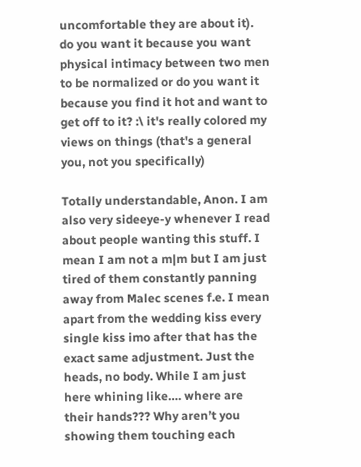uncomfortable they are about it). do you want it because you want physical intimacy between two men to be normalized or do you want it because you find it hot and want to get off to it? :\ it's really colored my views on things (that's a general you, not you specifically)

Totally understandable, Anon. I am also very sideeye-y whenever I read about people wanting this stuff. I mean I am not a m|m but I am just tired of them constantly panning away from Malec scenes f.e. I mean apart from the wedding kiss every single kiss imo after that has the exact same adjustment. Just the heads, no body. While I am just here whining like…. where are their hands??? Why aren’t you showing them touching each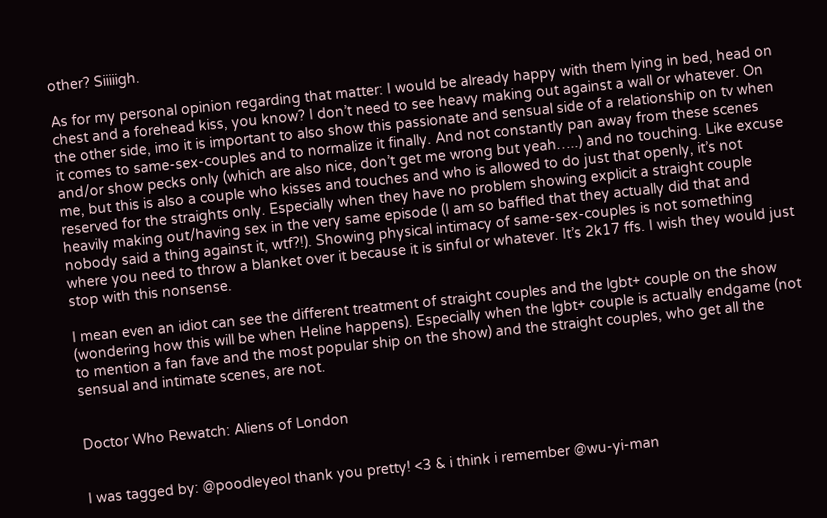other? Siiiiigh.

As for my personal opinion regarding that matter: I would be already happy with them lying in bed, head on chest and a forehead kiss, you know? I don’t need to see heavy making out against a wall or whatever. On the other side, imo it is important to also show this passionate and sensual side of a relationship on tv when it comes to same-sex-couples and to normalize it finally. And not constantly pan away from these scenes and/or show pecks only (which are also nice, don’t get me wrong but yeah…..) and no touching. Like excuse me, but this is also a couple who kisses and touches and who is allowed to do just that openly, it’s not reserved for the straights only. Especially when they have no problem showing explicit a straight couple heavily making out/having sex in the very same episode (I am so baffled that they actually did that and nobody said a thing against it, wtf?!). Showing physical intimacy of same-sex-couples is not something where you need to throw a blanket over it because it is sinful or whatever. It’s 2k17 ffs. I wish they would just stop with this nonsense.

I mean even an idiot can see the different treatment of straight couples and the lgbt+ couple on the show (wondering how this will be when Heline happens). Especially when the lgbt+ couple is actually endgame (not to mention a fan fave and the most popular ship on the show) and the straight couples, who get all the sensual and intimate scenes, are not.


Doctor Who Rewatch: Aliens of London


I was tagged by: @poodleyeol thank you pretty! <3 & i think i remember @wu-yi-man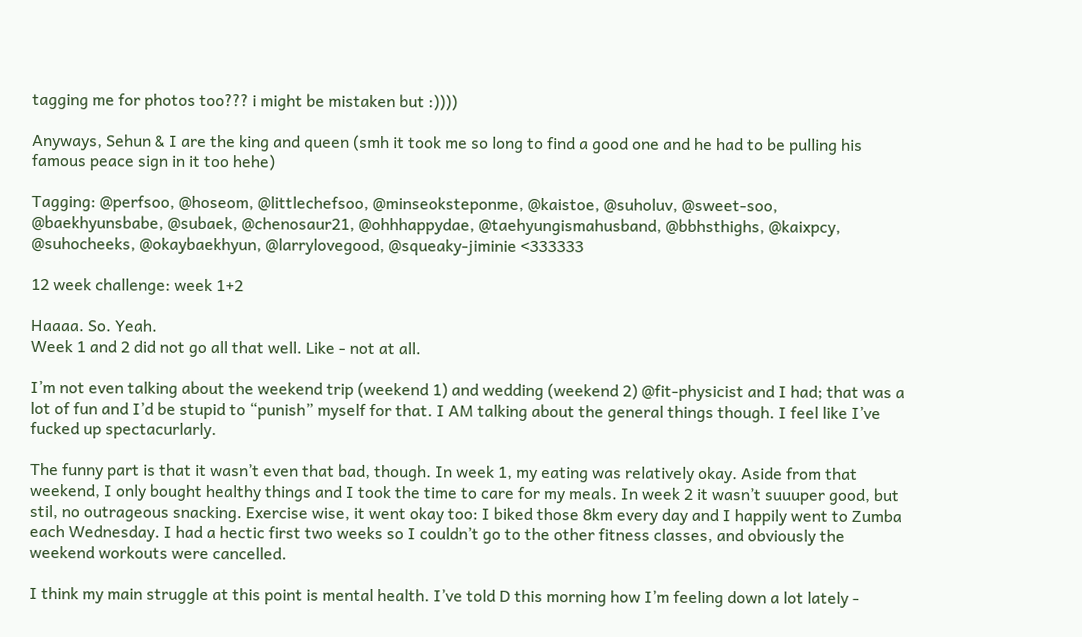tagging me for photos too??? i might be mistaken but :))))

Anyways, Sehun & I are the king and queen (smh it took me so long to find a good one and he had to be pulling his famous peace sign in it too hehe)

Tagging: @perfsoo, @hoseom, @littlechefsoo, @minseoksteponme, @kaistoe, @suholuv, @sweet-soo, @baekhyunsbabe, @subaek, @chenosaur21, @ohhhappydae, @taehyungismahusband, @bbhsthighs, @kaixpcy, @suhocheeks, @okaybaekhyun, @larrylovegood, @squeaky-jiminie <333333

12 week challenge: week 1+2

Haaaa. So. Yeah.
Week 1 and 2 did not go all that well. Like - not at all.

I’m not even talking about the weekend trip (weekend 1) and wedding (weekend 2) @fit-physicist and I had; that was a lot of fun and I’d be stupid to “punish” myself for that. I AM talking about the general things though. I feel like I’ve fucked up spectacurlarly.

The funny part is that it wasn’t even that bad, though. In week 1, my eating was relatively okay. Aside from that weekend, I only bought healthy things and I took the time to care for my meals. In week 2 it wasn’t suuuper good, but stil, no outrageous snacking. Exercise wise, it went okay too: I biked those 8km every day and I happily went to Zumba each Wednesday. I had a hectic first two weeks so I couldn’t go to the other fitness classes, and obviously the weekend workouts were cancelled.

I think my main struggle at this point is mental health. I’ve told D this morning how I’m feeling down a lot lately -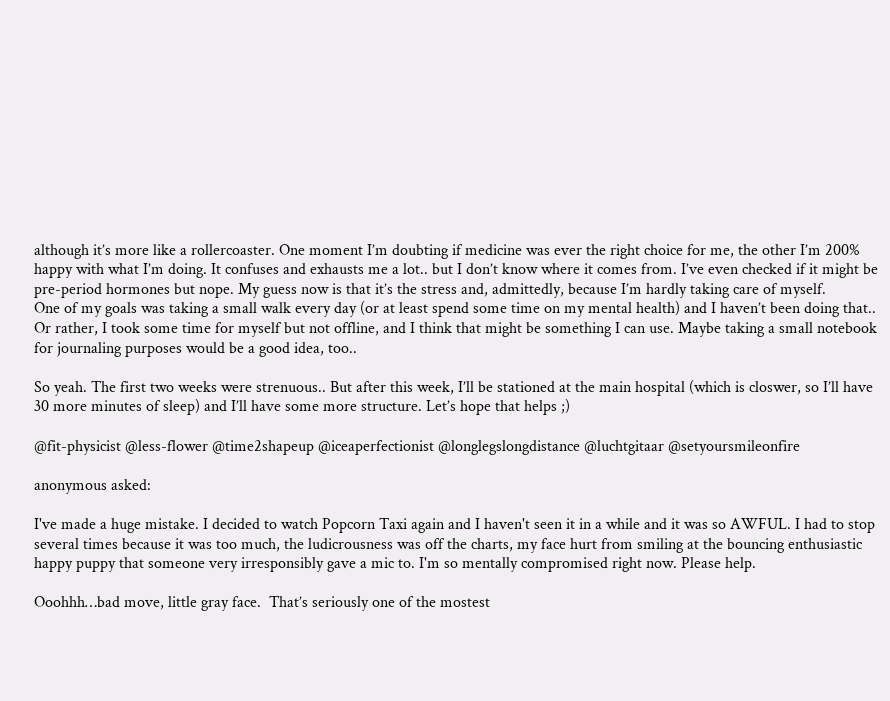although it’s more like a rollercoaster. One moment I’m doubting if medicine was ever the right choice for me, the other I’m 200% happy with what I’m doing. It confuses and exhausts me a lot.. but I don’t know where it comes from. I’ve even checked if it might be pre-period hormones but nope. My guess now is that it’s the stress and, admittedly, because I’m hardly taking care of myself.
One of my goals was taking a small walk every day (or at least spend some time on my mental health) and I haven’t been doing that.. Or rather, I took some time for myself but not offline, and I think that might be something I can use. Maybe taking a small notebook for journaling purposes would be a good idea, too..

So yeah. The first two weeks were strenuous.. But after this week, I’ll be stationed at the main hospital (which is closwer, so I’ll have 30 more minutes of sleep) and I’ll have some more structure. Let’s hope that helps ;)

@fit-physicist @less-flower @time2shapeup @iceaperfectionist @longlegslongdistance @luchtgitaar @setyoursmileonfire

anonymous asked:

I've made a huge mistake. I decided to watch Popcorn Taxi again and I haven't seen it in a while and it was so AWFUL. I had to stop several times because it was too much, the ludicrousness was off the charts, my face hurt from smiling at the bouncing enthusiastic happy puppy that someone very irresponsibly gave a mic to. I'm so mentally compromised right now. Please help.

Ooohhh…bad move, little gray face.  That’s seriously one of the mostest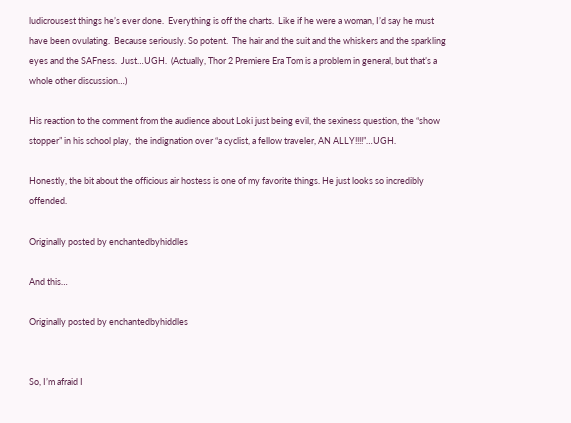ludicrousest things he’s ever done.  Everything is off the charts.  Like if he were a woman, I’d say he must have been ovulating.  Because seriously. So potent.  The hair and the suit and the whiskers and the sparkling eyes and the SAFness.  Just…UGH.  (Actually, Thor 2 Premiere Era Tom is a problem in general, but that’s a whole other discussion…)

His reaction to the comment from the audience about Loki just being evil, the sexiness question, the “show stopper” in his school play,  the indignation over “a cyclist, a fellow traveler, AN ALLY!!!!”…UGH.

Honestly, the bit about the officious air hostess is one of my favorite things. He just looks so incredibly offended.

Originally posted by enchantedbyhiddles

And this…

Originally posted by enchantedbyhiddles


So, I’m afraid I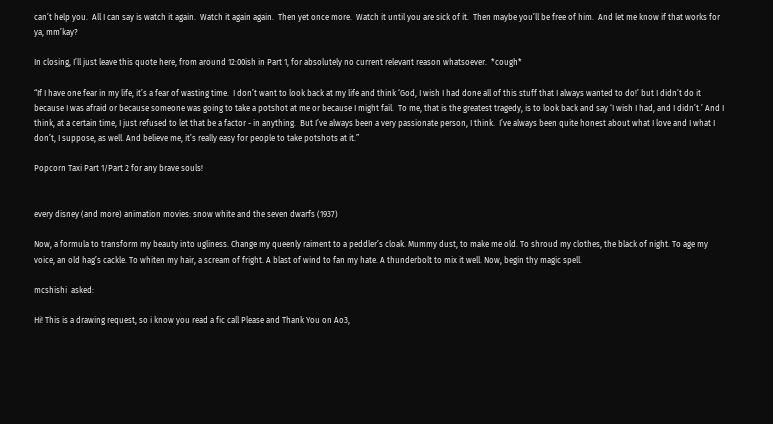can’t help you.  All I can say is watch it again.  Watch it again again.  Then yet once more.  Watch it until you are sick of it.  Then maybe you’ll be free of him.  And let me know if that works for ya, mm’kay?

In closing, I’ll just leave this quote here, from around 12:00ish in Part 1, for absolutely no current relevant reason whatsoever.  *cough*

“If I have one fear in my life, it’s a fear of wasting time.  I don’t want to look back at my life and think ‘God, I wish I had done all of this stuff that I always wanted to do!’ but I didn’t do it because I was afraid or because someone was going to take a potshot at me or because I might fail.  To me, that is the greatest tragedy, is to look back and say ‘I wish I had, and I didn’t.’ And I think, at a certain time, I just refused to let that be a factor - in anything.  But I’ve always been a very passionate person, I think.  I’ve always been quite honest about what I love and I what I don’t, I suppose, as well. And believe me, it’s really easy for people to take potshots at it.”

Popcorn Taxi Part 1/Part 2 for any brave souls!


every disney (and more) animation movies: snow white and the seven dwarfs (1937)

Now, a formula to transform my beauty into ugliness. Change my queenly raiment to a peddler’s cloak. Mummy dust, to make me old. To shroud my clothes, the black of night. To age my voice, an old hag’s cackle. To whiten my hair, a scream of fright. A blast of wind to fan my hate. A thunderbolt to mix it well. Now, begin thy magic spell.

mcshishi  asked:

Hi! This is a drawing request, so i know you read a fic call Please and Thank You on Ao3,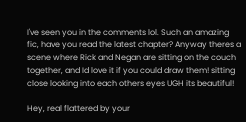I've seen you in the comments lol. Such an amazing fic, have you read the latest chapter? Anyway theres a scene where Rick and Negan are sitting on the couch together, and Id love it if you could draw them! sitting close looking into each others eyes UGH its beautiful!

Hey, real flattered by your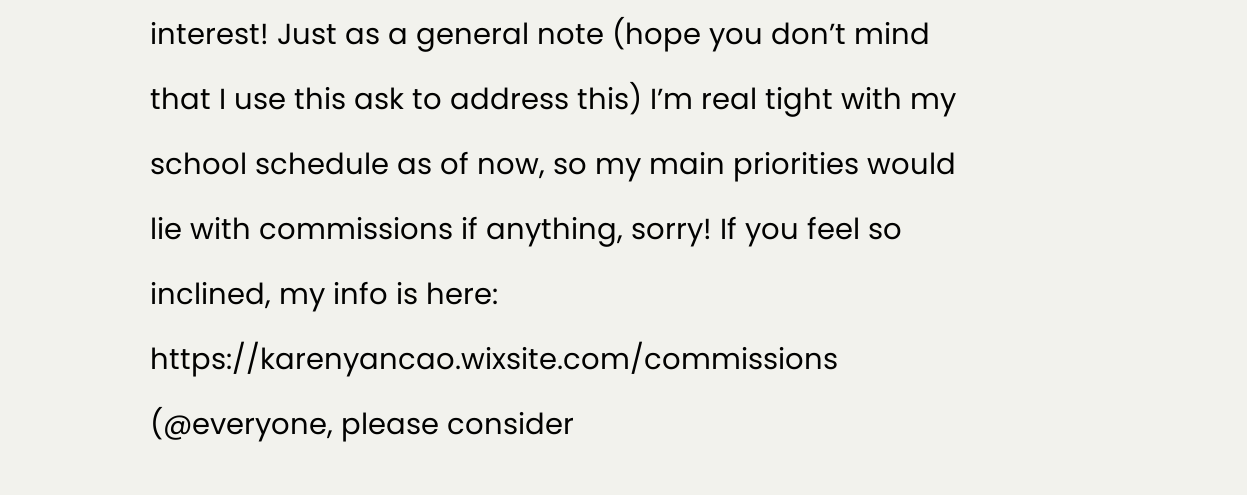interest! Just as a general note (hope you don’t mind that I use this ask to address this) I’m real tight with my school schedule as of now, so my main priorities would lie with commissions if anything, sorry! If you feel so inclined, my info is here: https://karenyancao.wixsite.com/commissions (@everyone, please consider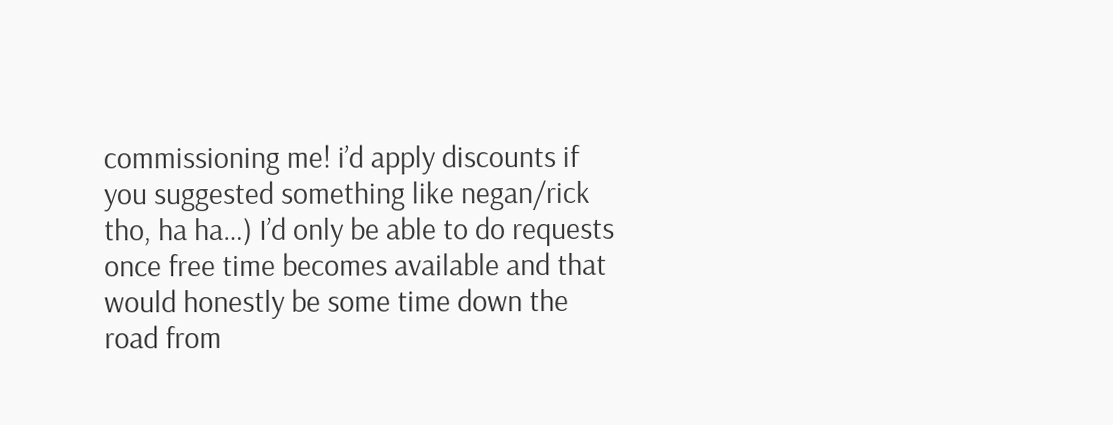commissioning me! i’d apply discounts if you suggested something like negan/rick tho, ha ha…) I’d only be able to do requests once free time becomes available and that would honestly be some time down the road from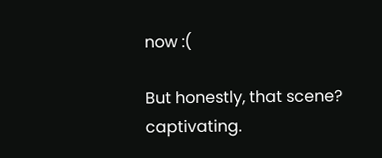now :(

But honestly, that scene? captivating.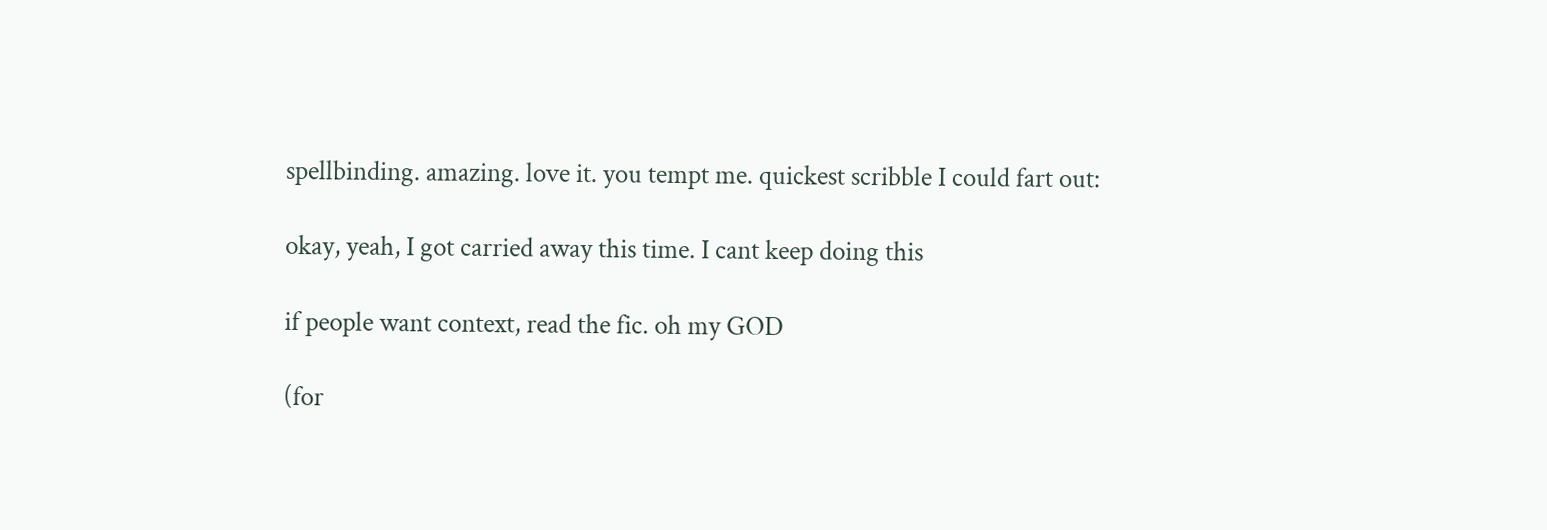spellbinding. amazing. love it. you tempt me. quickest scribble I could fart out:

okay, yeah, I got carried away this time. I cant keep doing this

if people want context, read the fic. oh my GOD

(for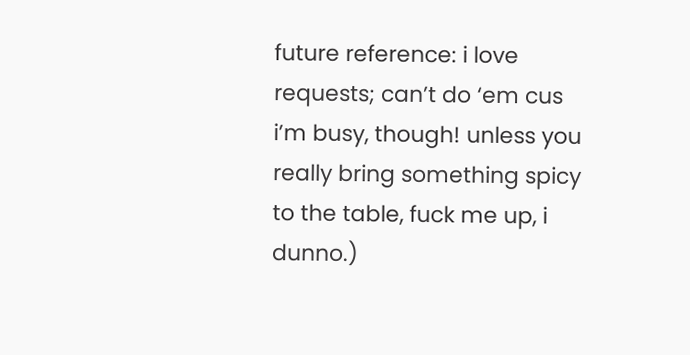future reference: i love requests; can’t do ‘em cus i’m busy, though! unless you really bring something spicy to the table, fuck me up, i dunno.)